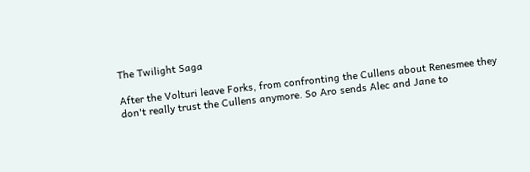The Twilight Saga

After the Volturi leave Forks, from confronting the Cullens about Renesmee they don't really trust the Cullens anymore. So Aro sends Alec and Jane to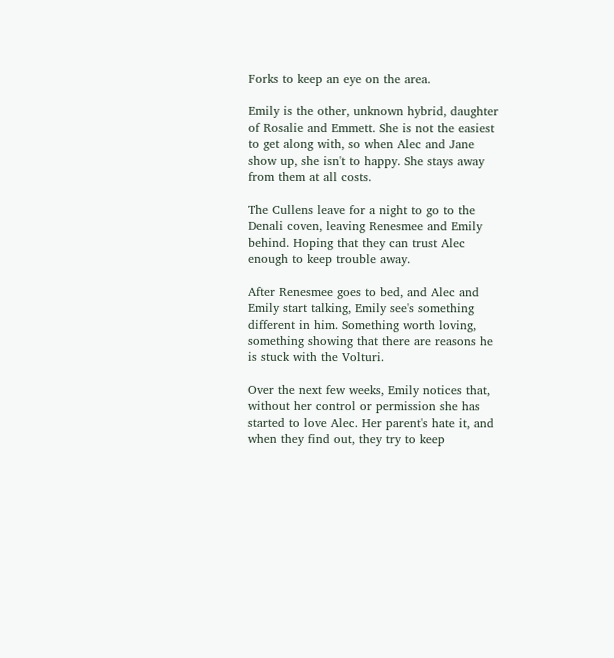Forks to keep an eye on the area.

Emily is the other, unknown hybrid, daughter of Rosalie and Emmett. She is not the easiest to get along with, so when Alec and Jane show up, she isn't to happy. She stays away from them at all costs.

The Cullens leave for a night to go to the Denali coven, leaving Renesmee and Emily behind. Hoping that they can trust Alec enough to keep trouble away.

After Renesmee goes to bed, and Alec and Emily start talking, Emily see's something different in him. Something worth loving, something showing that there are reasons he is stuck with the Volturi.

Over the next few weeks, Emily notices that, without her control or permission she has started to love Alec. Her parent's hate it, and when they find out, they try to keep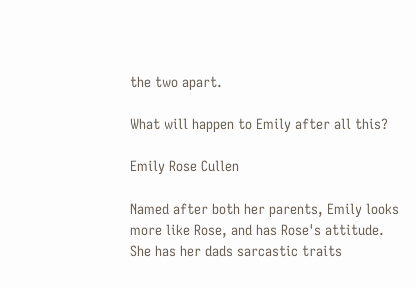the two apart.

What will happen to Emily after all this?

Emily Rose Cullen

Named after both her parents, Emily looks more like Rose, and has Rose's attitude. She has her dads sarcastic traits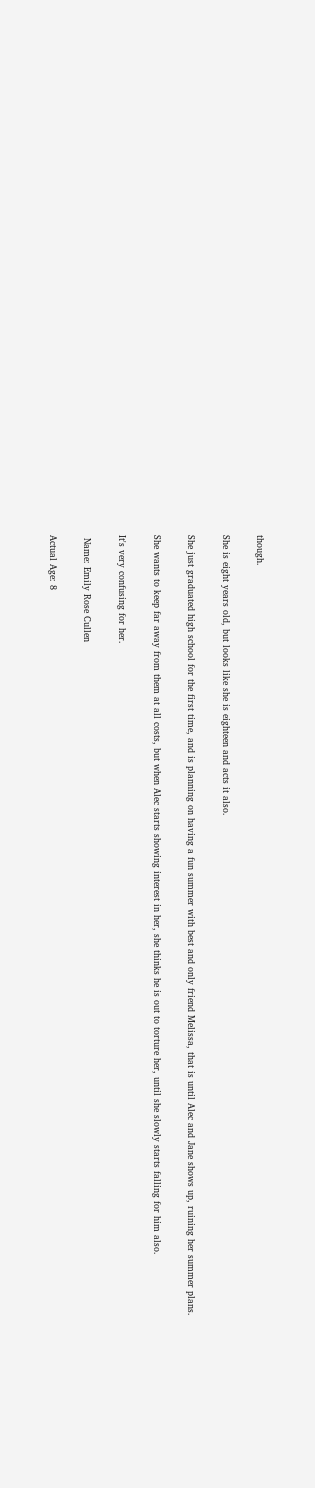though.

She is eight years old, but looks like she is eighteen and acts it also.

She just graduated high school for the first time, and is planning on having a fun summer with best and only friend Melissa, that is until Alec and Jane shows up, ruining her summer plans.

She wants to keep far away from them at all costs, but when Alec starts showing interest in her, she thinks he is out to torture her, until she slowly starts falling for him also.

It's very confusing for her.

 Name: Emily Rose Cullen

Actual Age: 8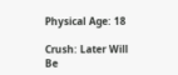Physical Age: 18

Crush: Later Will Be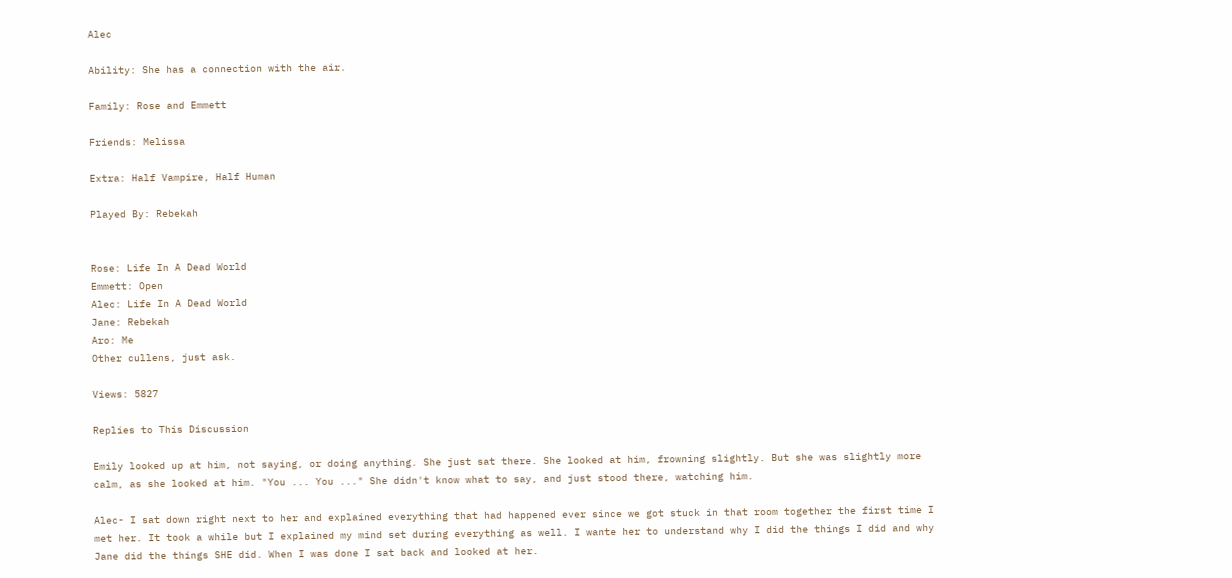Alec

Ability: She has a connection with the air.

Family: Rose and Emmett

Friends: Melissa

Extra: Half Vampire, Half Human

Played By: Rebekah


Rose: Life In A Dead World
Emmett: Open
Alec: Life In A Dead World
Jane: Rebekah
Aro: Me
Other cullens, just ask.

Views: 5827

Replies to This Discussion

Emily looked up at him, not saying, or doing anything. She just sat there. She looked at him, frowning slightly. But she was slightly more calm, as she looked at him. "You ... You ..." She didn't know what to say, and just stood there, watching him.

Alec- I sat down right next to her and explained everything that had happened ever since we got stuck in that room together the first time I met her. It took a while but I explained my mind set during everything as well. I wante her to understand why I did the things I did and why Jane did the things SHE did. When I was done I sat back and looked at her.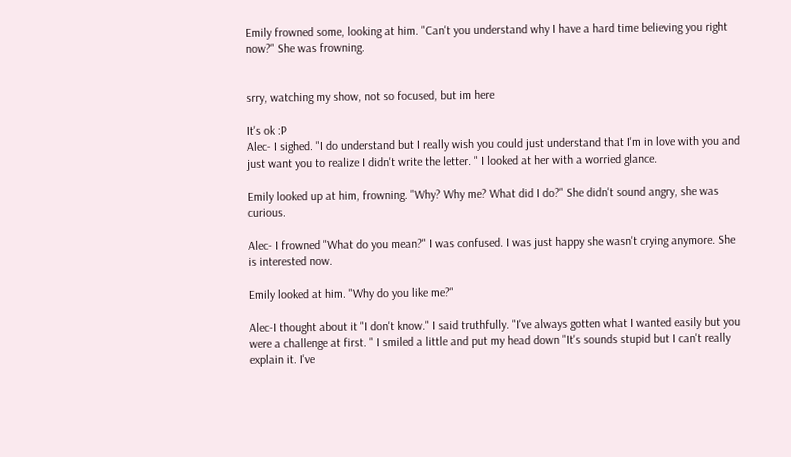Emily frowned some, looking at him. "Can't you understand why I have a hard time believing you right now?" She was frowning.


srry, watching my show, not so focused, but im here

It's ok :P
Alec- I sighed. "I do understand but I really wish you could just understand that I'm in love with you and just want you to realize I didn't write the letter. " I looked at her with a worried glance.

Emily looked up at him, frowning. "Why? Why me? What did I do?" She didn't sound angry, she was curious.

Alec- I frowned "What do you mean?" I was confused. I was just happy she wasn't crying anymore. She is interested now.

Emily looked at him. "Why do you like me?"

Alec-I thought about it "I don't know." I said truthfully. "I've always gotten what I wanted easily but you were a challenge at first. " I smiled a little and put my head down "It's sounds stupid but I can't really explain it. I've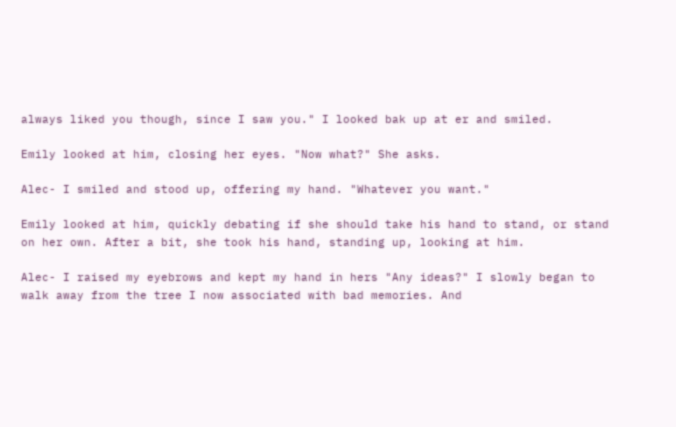always liked you though, since I saw you." I looked bak up at er and smiled.

Emily looked at him, closing her eyes. "Now what?" She asks.

Alec- I smiled and stood up, offering my hand. "Whatever you want."

Emily looked at him, quickly debating if she should take his hand to stand, or stand on her own. After a bit, she took his hand, standing up, looking at him.

Alec- I raised my eyebrows and kept my hand in hers "Any ideas?" I slowly began to walk away from the tree I now associated with bad memories. And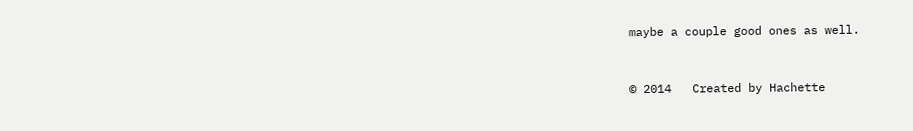maybe a couple good ones as well.


© 2014   Created by Hachette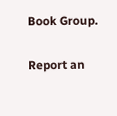Book Group.

Report an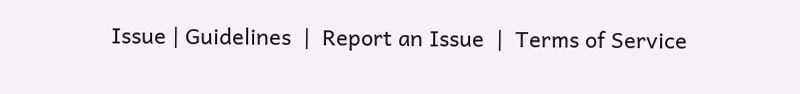Issue | Guidelines  |  Report an Issue  |  Terms of Service